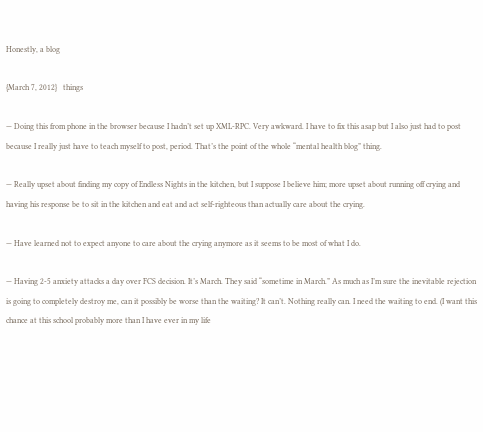Honestly, a blog

{March 7, 2012}   things

— Doing this from phone in the browser because I hadn’t set up XML-RPC. Very awkward. I have to fix this asap but I also just had to post because I really just have to teach myself to post, period. That’s the point of the whole “mental health blog” thing.

— Really upset about finding my copy of Endless Nights in the kitchen, but I suppose I believe him; more upset about running off crying and having his response be to sit in the kitchen and eat and act self-righteous than actually care about the crying.

— Have learned not to expect anyone to care about the crying anymore as it seems to be most of what I do.

— Having 2-5 anxiety attacks a day over FCS decision. It’s March. They said “sometime in March.” As much as I’m sure the inevitable rejection is going to completely destroy me, can it possibly be worse than the waiting? It can’t. Nothing really can. I need the waiting to end. (I want this chance at this school probably more than I have ever in my life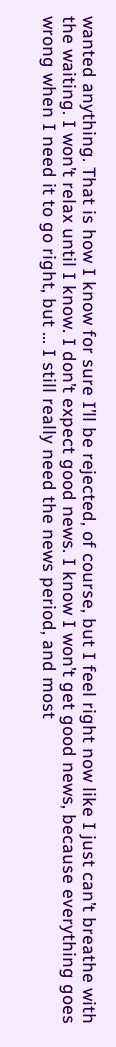wanted anything. That is how I know for sure I’ll be rejected, of course, but I feel right now like I just can’t breathe with the waiting. I won’t relax until I know. I don’t expect good news. I know I won’t get good news, because everything goes wrong when I need it to go right, but … I still really need the news period, and most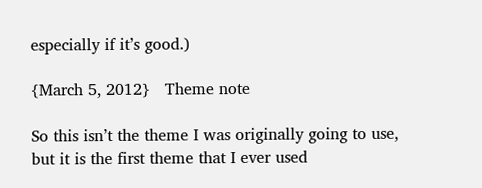especially if it’s good.)

{March 5, 2012}   Theme note

So this isn’t the theme I was originally going to use, but it is the first theme that I ever used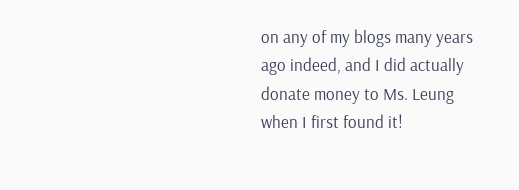on any of my blogs many years ago indeed, and I did actually donate money to Ms. Leung when I first found it!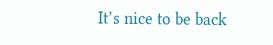It’s nice to be back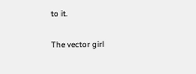to it.

The vector girl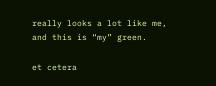really looks a lot like me, and this is “my” green.

et cetera